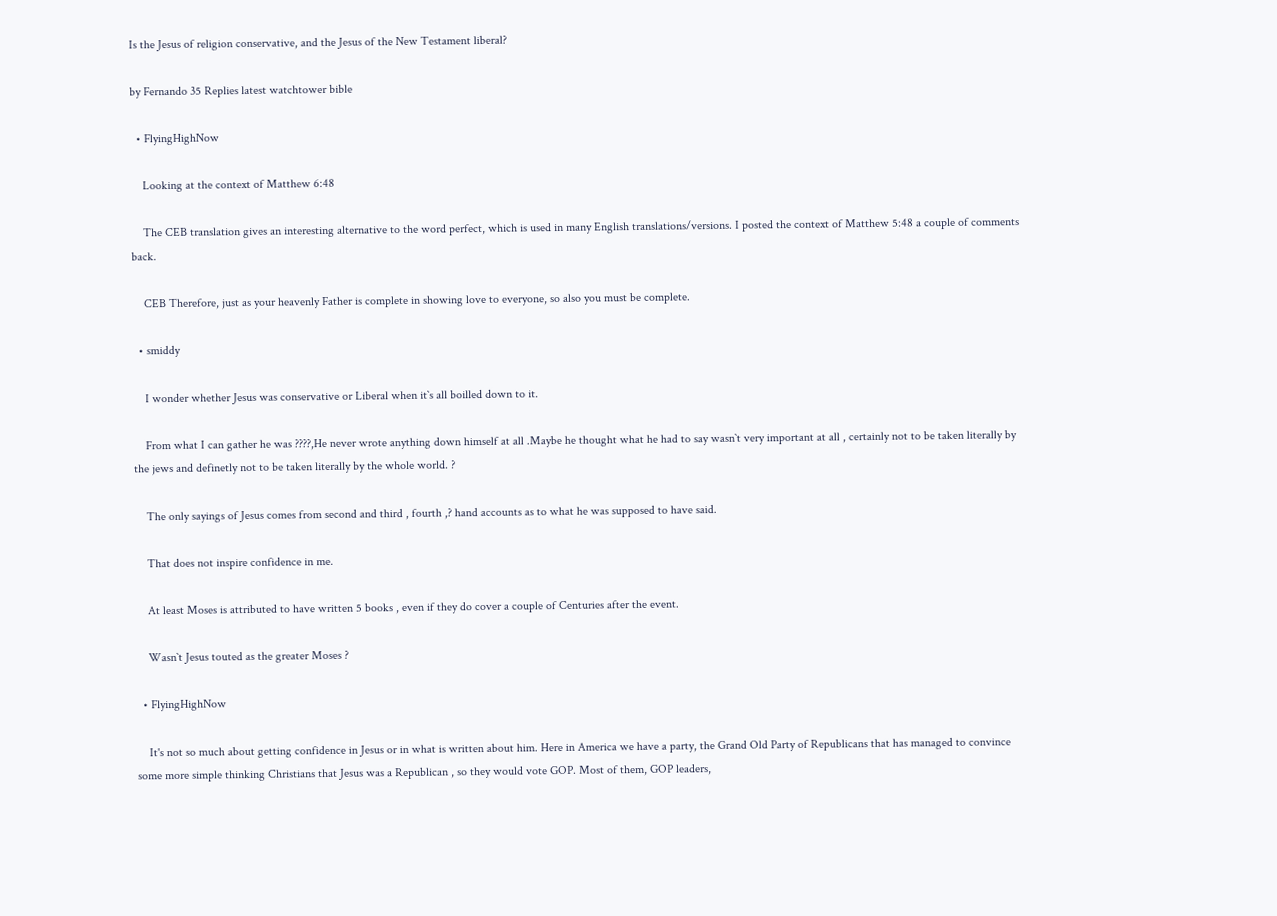Is the Jesus of religion conservative, and the Jesus of the New Testament liberal?

by Fernando 35 Replies latest watchtower bible

  • FlyingHighNow

    Looking at the context of Matthew 6:48

    The CEB translation gives an interesting alternative to the word perfect, which is used in many English translations/versions. I posted the context of Matthew 5:48 a couple of comments back.

    CEB Therefore, just as your heavenly Father is complete in showing love to everyone, so also you must be complete.

  • smiddy

    I wonder whether Jesus was conservative or Liberal when it`s all boilled down to it.

    From what I can gather he was ????,He never wrote anything down himself at all .Maybe he thought what he had to say wasn`t very important at all , certainly not to be taken literally by the jews and definetly not to be taken literally by the whole world. ?

    The only sayings of Jesus comes from second and third , fourth ,? hand accounts as to what he was supposed to have said.

    That does not inspire confidence in me.

    At least Moses is attributed to have written 5 books , even if they do cover a couple of Centuries after the event.

    Wasn`t Jesus touted as the greater Moses ?

  • FlyingHighNow

    It's not so much about getting confidence in Jesus or in what is written about him. Here in America we have a party, the Grand Old Party of Republicans that has managed to convince some more simple thinking Christians that Jesus was a Republican , so they would vote GOP. Most of them, GOP leaders,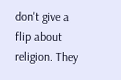don't give a flip about religion. They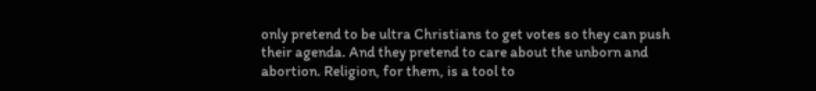only pretend to be ultra Christians to get votes so they can push their agenda. And they pretend to care about the unborn and abortion. Religion, for them, is a tool to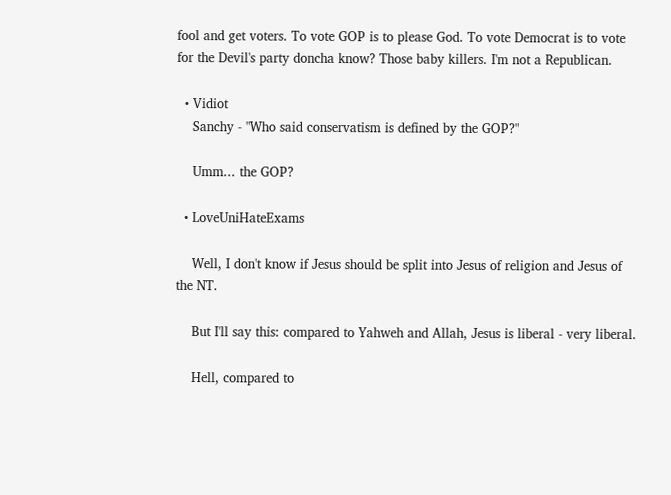fool and get voters. To vote GOP is to please God. To vote Democrat is to vote for the Devil's party doncha know? Those baby killers. I'm not a Republican.

  • Vidiot
    Sanchy - "Who said conservatism is defined by the GOP?"

    Umm... the GOP?

  • LoveUniHateExams

    Well, I don't know if Jesus should be split into Jesus of religion and Jesus of the NT.

    But I'll say this: compared to Yahweh and Allah, Jesus is liberal - very liberal.

    Hell, compared to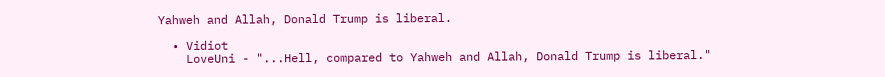Yahweh and Allah, Donald Trump is liberal.

  • Vidiot
    LoveUni - "...Hell, compared to Yahweh and Allah, Donald Trump is liberal."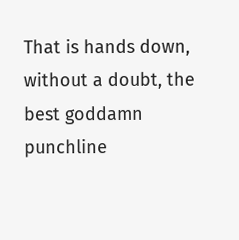That is hands down, without a doubt, the best goddamn punchline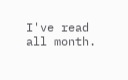I've read all month.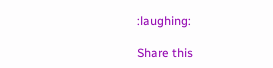:laughing:

Share this